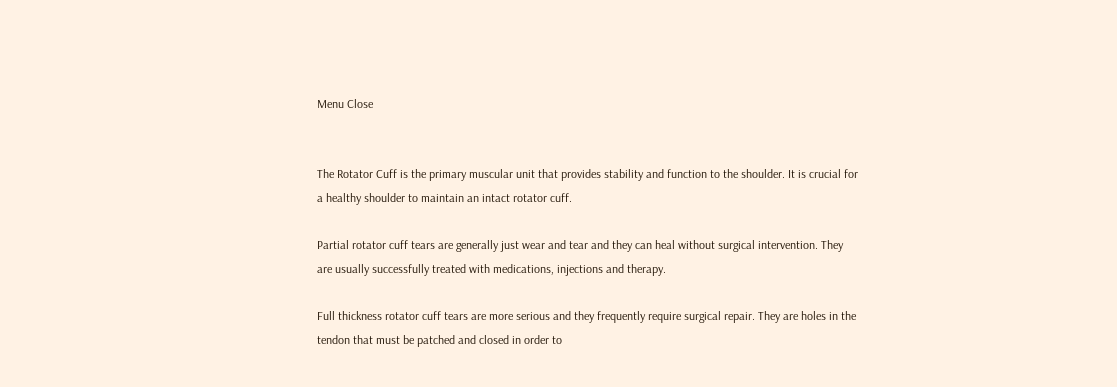Menu Close


The Rotator Cuff is the primary muscular unit that provides stability and function to the shoulder. It is crucial for a healthy shoulder to maintain an intact rotator cuff.

Partial rotator cuff tears are generally just wear and tear and they can heal without surgical intervention. They are usually successfully treated with medications, injections and therapy.

Full thickness rotator cuff tears are more serious and they frequently require surgical repair. They are holes in the tendon that must be patched and closed in order to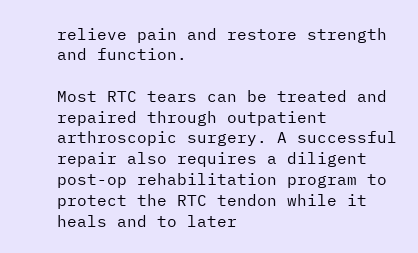relieve pain and restore strength and function.

Most RTC tears can be treated and repaired through outpatient arthroscopic surgery. A successful repair also requires a diligent post-op rehabilitation program to protect the RTC tendon while it heals and to later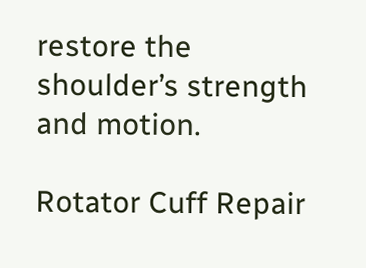restore the shoulder’s strength and motion.

Rotator Cuff Repair